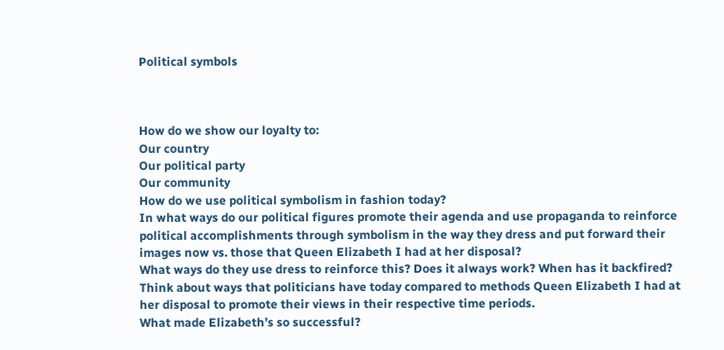Political symbols



How do we show our loyalty to:
Our country
Our political party
Our community
How do we use political symbolism in fashion today?
In what ways do our political figures promote their agenda and use propaganda to reinforce political accomplishments through symbolism in the way they dress and put forward their images now vs. those that Queen Elizabeth I had at her disposal?
What ways do they use dress to reinforce this? Does it always work? When has it backfired?
Think about ways that politicians have today compared to methods Queen Elizabeth I had at her disposal to promote their views in their respective time periods.
What made Elizabeth’s so successful?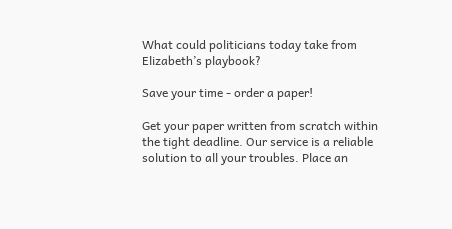What could politicians today take from Elizabeth’s playbook?

Save your time - order a paper!

Get your paper written from scratch within the tight deadline. Our service is a reliable solution to all your troubles. Place an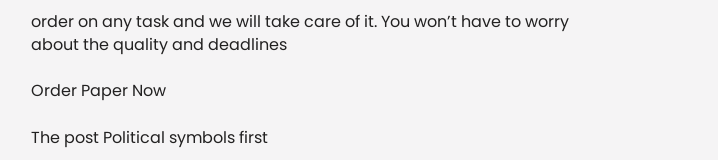order on any task and we will take care of it. You won’t have to worry about the quality and deadlines

Order Paper Now

The post Political symbols first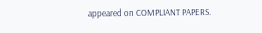appeared on COMPLIANT PAPERS.